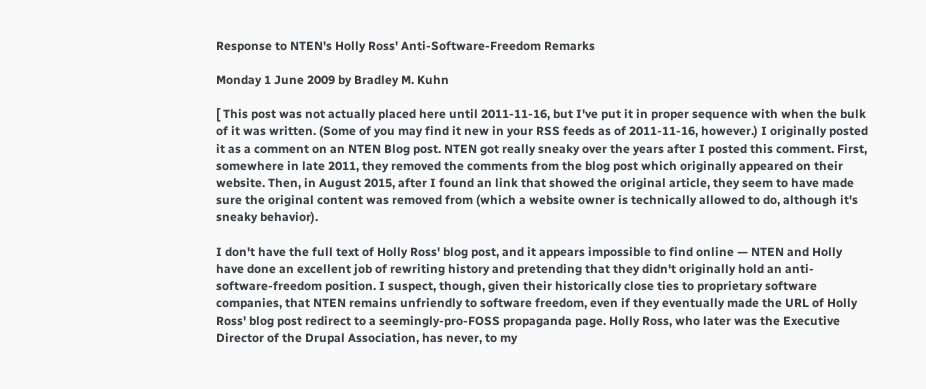Response to NTEN's Holly Ross' Anti-Software-Freedom Remarks

Monday 1 June 2009 by Bradley M. Kuhn

[ This post was not actually placed here until 2011-11-16, but I've put it in proper sequence with when the bulk of it was written. (Some of you may find it new in your RSS feeds as of 2011-11-16, however.) I originally posted it as a comment on an NTEN Blog post. NTEN got really sneaky over the years after I posted this comment. First, somewhere in late 2011, they removed the comments from the blog post which originally appeared on their website. Then, in August 2015, after I found an link that showed the original article, they seem to have made sure the original content was removed from (which a website owner is technically allowed to do, although it's sneaky behavior).

I don't have the full text of Holly Ross' blog post, and it appears impossible to find online — NTEN and Holly have done an excellent job of rewriting history and pretending that they didn't originally hold an anti-software-freedom position. I suspect, though, given their historically close ties to proprietary software companies, that NTEN remains unfriendly to software freedom, even if they eventually made the URL of Holly Ross' blog post redirect to a seemingly-pro-FOSS propaganda page. Holly Ross, who later was the Executive Director of the Drupal Association, has never, to my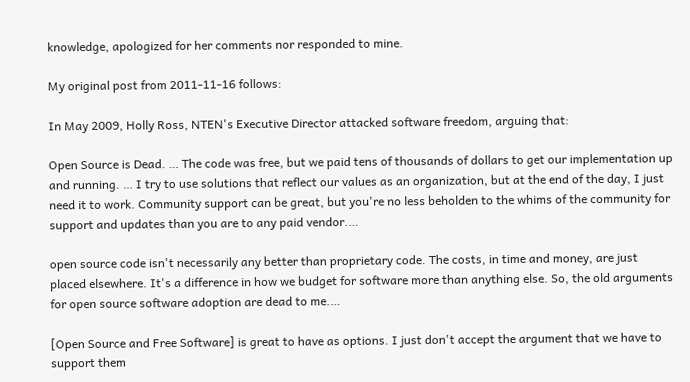knowledge, apologized for her comments nor responded to mine.

My original post from 2011-11-16 follows:

In May 2009, Holly Ross, NTEN's Executive Director attacked software freedom, arguing that:

Open Source is Dead. … The code was free, but we paid tens of thousands of dollars to get our implementation up and running. … I try to use solutions that reflect our values as an organization, but at the end of the day, I just need it to work. Community support can be great, but you're no less beholden to the whims of the community for support and updates than you are to any paid vendor.…

open source code isn't necessarily any better than proprietary code. The costs, in time and money, are just placed elsewhere. It's a difference in how we budget for software more than anything else. So, the old arguments for open source software adoption are dead to me.…

[Open Source and Free Software] is great to have as options. I just don't accept the argument that we have to support them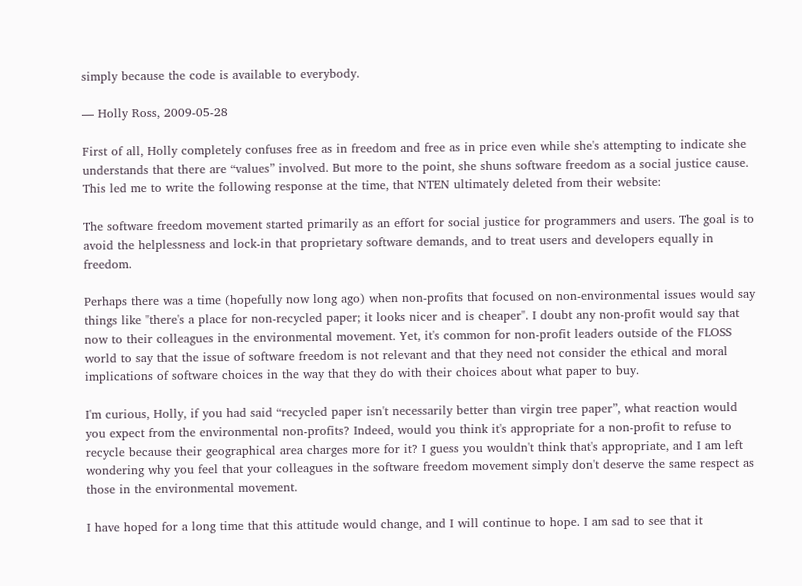simply because the code is available to everybody.

— Holly Ross, 2009-05-28

First of all, Holly completely confuses free as in freedom and free as in price even while she's attempting to indicate she understands that there are “values” involved. But more to the point, she shuns software freedom as a social justice cause. This led me to write the following response at the time, that NTEN ultimately deleted from their website:

The software freedom movement started primarily as an effort for social justice for programmers and users. The goal is to avoid the helplessness and lock-in that proprietary software demands, and to treat users and developers equally in freedom.

Perhaps there was a time (hopefully now long ago) when non-profits that focused on non-environmental issues would say things like "there's a place for non-recycled paper; it looks nicer and is cheaper". I doubt any non-profit would say that now to their colleagues in the environmental movement. Yet, it's common for non-profit leaders outside of the FLOSS world to say that the issue of software freedom is not relevant and that they need not consider the ethical and moral implications of software choices in the way that they do with their choices about what paper to buy.

I'm curious, Holly, if you had said “recycled paper isn't necessarily better than virgin tree paper”, what reaction would you expect from the environmental non-profits? Indeed, would you think it's appropriate for a non-profit to refuse to recycle because their geographical area charges more for it? I guess you wouldn't think that's appropriate, and I am left wondering why you feel that your colleagues in the software freedom movement simply don't deserve the same respect as those in the environmental movement.

I have hoped for a long time that this attitude would change, and I will continue to hope. I am sad to see that it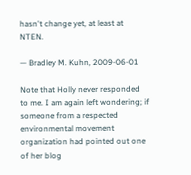hasn't change yet, at least at NTEN.

— Bradley M. Kuhn, 2009-06-01

Note that Holly never responded to me. I am again left wondering; if someone from a respected environmental movement organization had pointed out one of her blog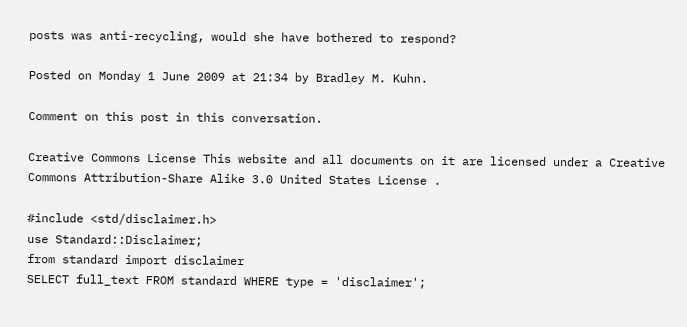posts was anti-recycling, would she have bothered to respond?

Posted on Monday 1 June 2009 at 21:34 by Bradley M. Kuhn.

Comment on this post in this conversation.

Creative Commons License This website and all documents on it are licensed under a Creative Commons Attribution-Share Alike 3.0 United States License .

#include <std/disclaimer.h>
use Standard::Disclaimer;
from standard import disclaimer
SELECT full_text FROM standard WHERE type = 'disclaimer';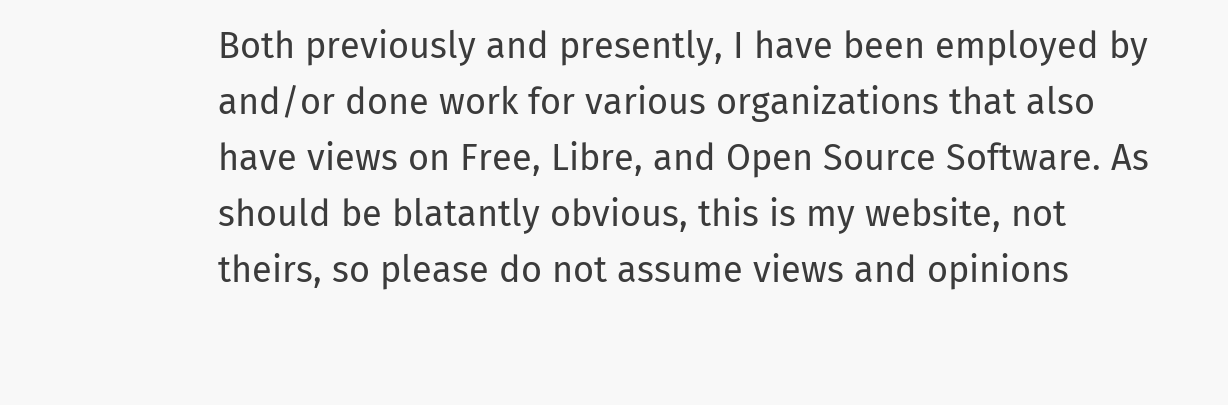Both previously and presently, I have been employed by and/or done work for various organizations that also have views on Free, Libre, and Open Source Software. As should be blatantly obvious, this is my website, not theirs, so please do not assume views and opinions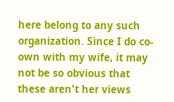here belong to any such organization. Since I do co-own with my wife, it may not be so obvious that these aren't her views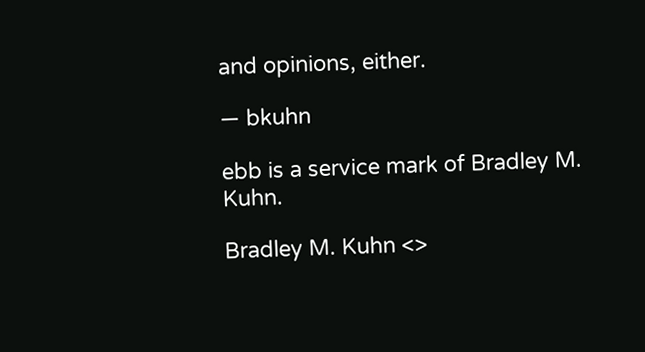and opinions, either.

— bkuhn

ebb is a service mark of Bradley M. Kuhn.

Bradley M. Kuhn <>